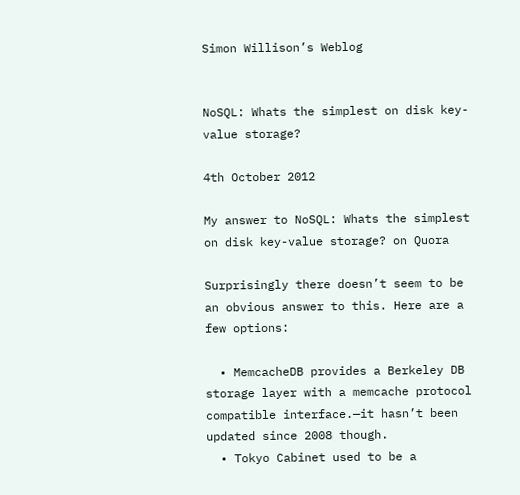Simon Willison’s Weblog


NoSQL: Whats the simplest on disk key-value storage?

4th October 2012

My answer to NoSQL: Whats the simplest on disk key-value storage? on Quora

Surprisingly there doesn’t seem to be an obvious answer to this. Here are a few options:

  • MemcacheDB provides a Berkeley DB storage layer with a memcache protocol compatible interface.—it hasn’t been updated since 2008 though.
  • Tokyo Cabinet used to be a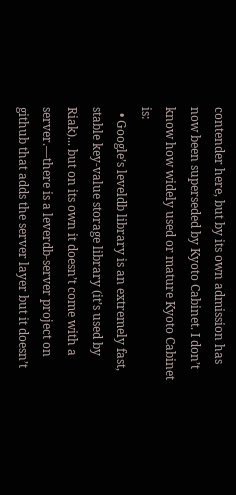contender here, but by its own admission has now been superseded by Kyoto Cabinet. I don’t know how widely used or mature Kyoto Cabinet is:
  • Google’s leveldb library is an extremely fast, stable key-value storage library (it’s used by Riak)... but on its own it doesn’t come with a server.—there is a leverdb-server project on github that adds the server layer but it doesn’t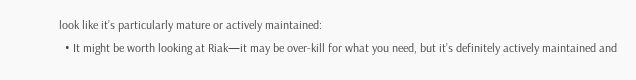look like it’s particularly mature or actively maintained:
  • It might be worth looking at Riak—it may be over-kill for what you need, but it’s definitely actively maintained and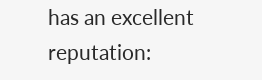has an excellent reputation: